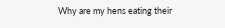Why are my hens eating their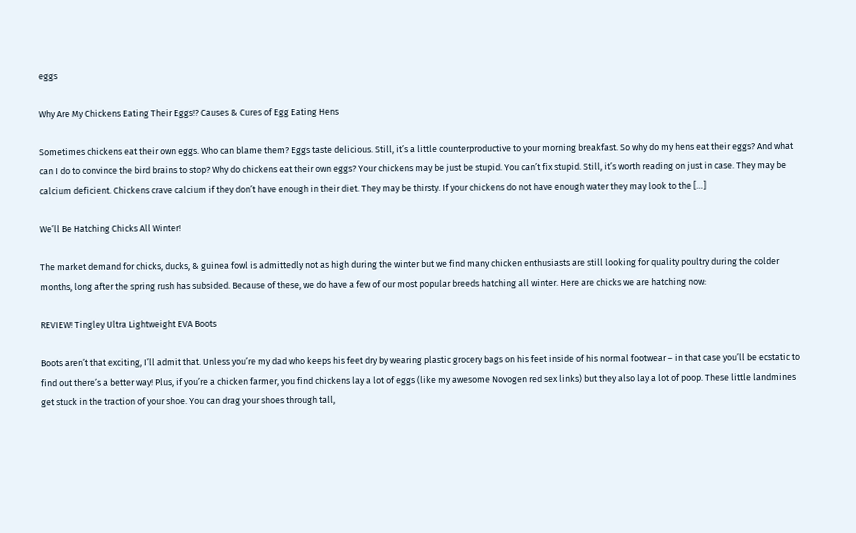eggs

Why Are My Chickens Eating Their Eggs!? Causes & Cures of Egg Eating Hens

Sometimes chickens eat their own eggs. Who can blame them? Eggs taste delicious. Still, it’s a little counterproductive to your morning breakfast. So why do my hens eat their eggs? And what can I do to convince the bird brains to stop? Why do chickens eat their own eggs? Your chickens may be just be stupid. You can’t fix stupid. Still, it’s worth reading on just in case. They may be calcium deficient. Chickens crave calcium if they don’t have enough in their diet. They may be thirsty. If your chickens do not have enough water they may look to the […]

We’ll Be Hatching Chicks All Winter!

The market demand for chicks, ducks, & guinea fowl is admittedly not as high during the winter but we find many chicken enthusiasts are still looking for quality poultry during the colder months, long after the spring rush has subsided. Because of these, we do have a few of our most popular breeds hatching all winter. Here are chicks we are hatching now:

REVIEW! Tingley Ultra Lightweight EVA Boots

Boots aren’t that exciting, I’ll admit that. Unless you’re my dad who keeps his feet dry by wearing plastic grocery bags on his feet inside of his normal footwear – in that case you’ll be ecstatic to find out there’s a better way! Plus, if you’re a chicken farmer, you find chickens lay a lot of eggs (like my awesome Novogen red sex links) but they also lay a lot of poop. These little landmines get stuck in the traction of your shoe. You can drag your shoes through tall,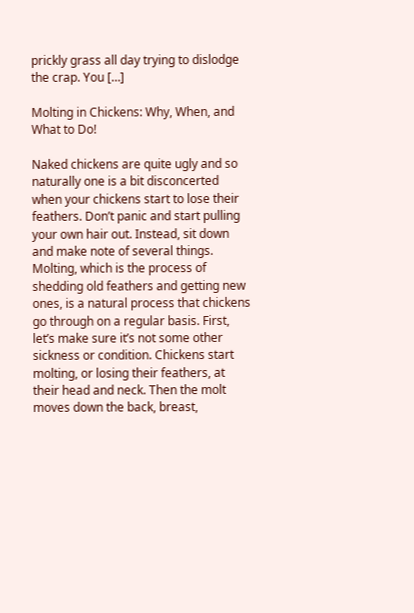prickly grass all day trying to dislodge the crap. You […]

Molting in Chickens: Why, When, and What to Do!

Naked chickens are quite ugly and so naturally one is a bit disconcerted when your chickens start to lose their feathers. Don’t panic and start pulling your own hair out. Instead, sit down and make note of several things. Molting, which is the process of shedding old feathers and getting new ones, is a natural process that chickens go through on a regular basis. First, let’s make sure it’s not some other sickness or condition. Chickens start molting, or losing their feathers, at their head and neck. Then the molt moves down the back, breast,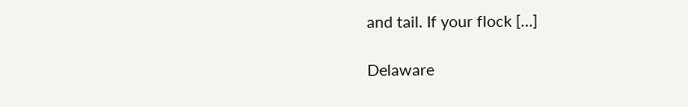and tail. If your flock […]

Delaware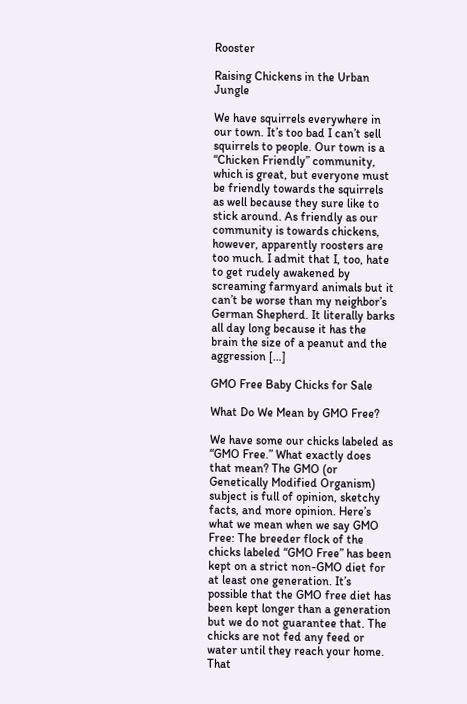Rooster

Raising Chickens in the Urban Jungle

We have squirrels everywhere in our town. It’s too bad I can’t sell squirrels to people. Our town is a “Chicken Friendly” community, which is great, but everyone must be friendly towards the squirrels as well because they sure like to stick around. As friendly as our community is towards chickens, however, apparently roosters are too much. I admit that I, too, hate to get rudely awakened by screaming farmyard animals but it can’t be worse than my neighbor’s German Shepherd. It literally barks all day long because it has the brain the size of a peanut and the aggression […]

GMO Free Baby Chicks for Sale

What Do We Mean by GMO Free?

We have some our chicks labeled as “GMO Free.” What exactly does that mean? The GMO (or Genetically Modified Organism) subject is full of opinion, sketchy facts, and more opinion. Here’s what we mean when we say GMO Free: The breeder flock of the chicks labeled “GMO Free” has been kept on a strict non-GMO diet for at least one generation. It’s possible that the GMO free diet has been kept longer than a generation but we do not guarantee that. The chicks are not fed any feed or water until they reach your home. That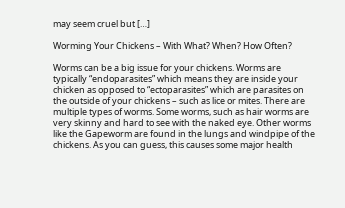may seem cruel but […]

Worming Your Chickens – With What? When? How Often?

Worms can be a big issue for your chickens. Worms are typically “endoparasites” which means they are inside your chicken as opposed to “ectoparasites” which are parasites on the outside of your chickens – such as lice or mites. There are multiple types of worms. Some worms, such as hair worms are very skinny and hard to see with the naked eye. Other worms like the Gapeworm are found in the lungs and windpipe of the chickens. As you can guess, this causes some major health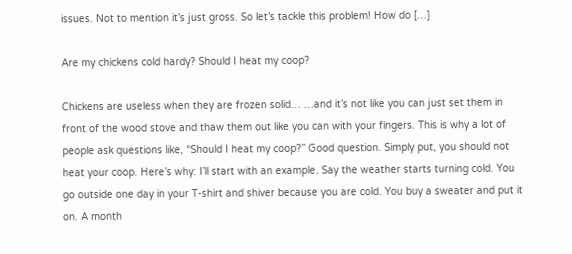issues. Not to mention it’s just gross. So let’s tackle this problem! How do […]

Are my chickens cold hardy? Should I heat my coop?

Chickens are useless when they are frozen solid… …and it’s not like you can just set them in front of the wood stove and thaw them out like you can with your fingers. This is why a lot of people ask questions like, “Should I heat my coop?” Good question. Simply put, you should not heat your coop. Here’s why: I’ll start with an example. Say the weather starts turning cold. You go outside one day in your T-shirt and shiver because you are cold. You buy a sweater and put it on. A month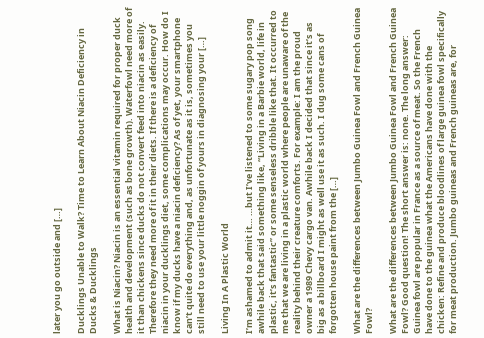later you go outside and […]

Ducklings Unable to Walk? Time to Learn About Niacin Deficiency in Ducks & Ducklings

What is Niacin? Niacin is an essential vitamin required for proper duck health and development (such as bone growth). Waterfowl need more of it than chickens since ducks do not convert feed into niacin as easily. Therefore they need more of it in their diets. If there is a deficiency of niacin in your ducklings diet, some complications may occur. How do I know if my ducks have a niacin deficiency? As of yet, your smartphone can’t quite do everything and, as unfortunate as it is, sometimes you still need to use your little noggin of yours in diagnosing your […]

Living In A Plastic World

I’m ashamed to admit it… …but I’ve listened to some sugary pop song awhile back that said something like, “Living in a Barbie world, life in plastic, it’s fantastic” or some senseless dribble like that. It occurred to me that we are living in a plastic world where people are unaware of the reality behind their creature comforts. For example: I am the proud owner a 1989 Chevy cargo van. Awhile back I decided that since it’s as big as a billboard I might as well use it as such. I dug some cans of forgotten house paint from the […]

What are the differences between Jumbo Guinea Fowl and French Guinea Fowl?

What are the differences between Jumbo Guinea Fowl and French Guinea Fowl? Good question! The short answer is: none. The long answer: Guinea fowl are popular in France as a source of meat. So the French have done to the guinea what the Americans have done with the chicken: Refine and produce bloodlines of large guinea fowl specifically for meat production. Jumbo guineas and French guineas are, for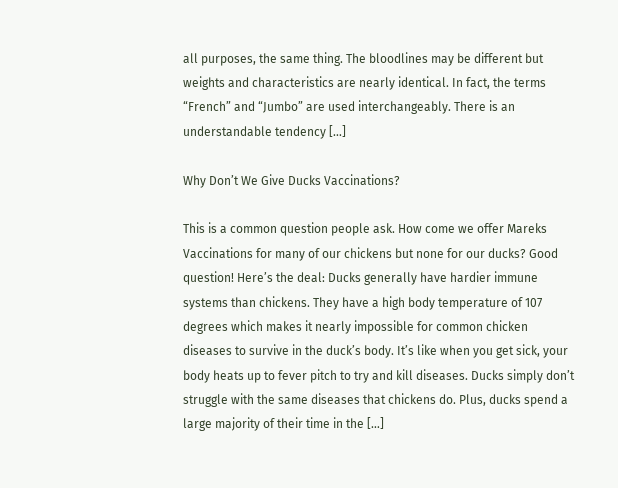all purposes, the same thing. The bloodlines may be different but weights and characteristics are nearly identical. In fact, the terms “French” and “Jumbo” are used interchangeably. There is an understandable tendency […]

Why Don’t We Give Ducks Vaccinations?

This is a common question people ask. How come we offer Mareks Vaccinations for many of our chickens but none for our ducks? Good question! Here’s the deal: Ducks generally have hardier immune systems than chickens. They have a high body temperature of 107 degrees which makes it nearly impossible for common chicken diseases to survive in the duck’s body. It’s like when you get sick, your body heats up to fever pitch to try and kill diseases. Ducks simply don’t struggle with the same diseases that chickens do. Plus, ducks spend a large majority of their time in the […]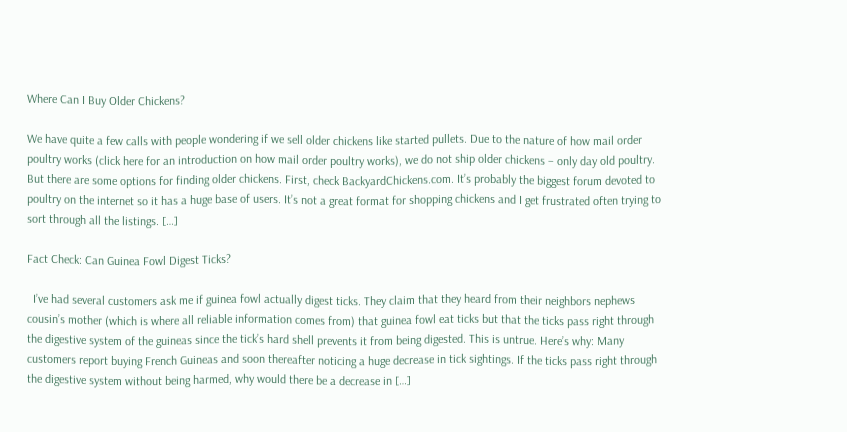Where Can I Buy Older Chickens?

We have quite a few calls with people wondering if we sell older chickens like started pullets. Due to the nature of how mail order poultry works (click here for an introduction on how mail order poultry works), we do not ship older chickens – only day old poultry. But there are some options for finding older chickens. First, check BackyardChickens.com. It’s probably the biggest forum devoted to poultry on the internet so it has a huge base of users. It’s not a great format for shopping chickens and I get frustrated often trying to sort through all the listings. […]

Fact Check: Can Guinea Fowl Digest Ticks?

  I’ve had several customers ask me if guinea fowl actually digest ticks. They claim that they heard from their neighbors nephews cousin’s mother (which is where all reliable information comes from) that guinea fowl eat ticks but that the ticks pass right through the digestive system of the guineas since the tick’s hard shell prevents it from being digested. This is untrue. Here’s why: Many customers report buying French Guineas and soon thereafter noticing a huge decrease in tick sightings. If the ticks pass right through the digestive system without being harmed, why would there be a decrease in […]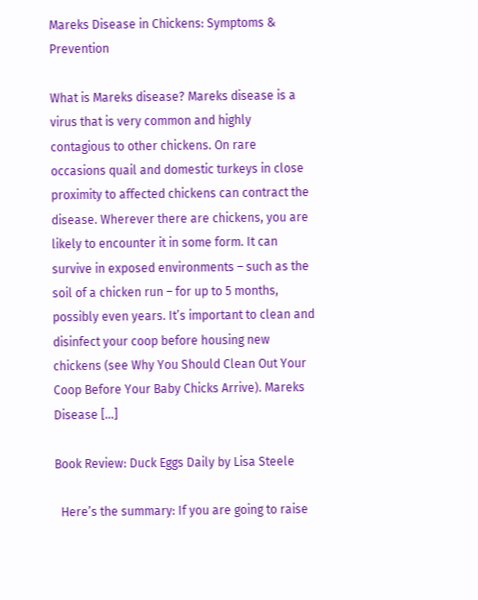Mareks Disease in Chickens: Symptoms & Prevention

What is Mareks disease? Mareks disease is a virus that is very common and highly contagious to other chickens. On rare occasions quail and domestic turkeys in close proximity to affected chickens can contract the disease. Wherever there are chickens, you are likely to encounter it in some form. It can survive in exposed environments – such as the soil of a chicken run – for up to 5 months, possibly even years. It’s important to clean and disinfect your coop before housing new chickens (see Why You Should Clean Out Your Coop Before Your Baby Chicks Arrive). Mareks Disease […]

Book Review: Duck Eggs Daily by Lisa Steele

  Here’s the summary: If you are going to raise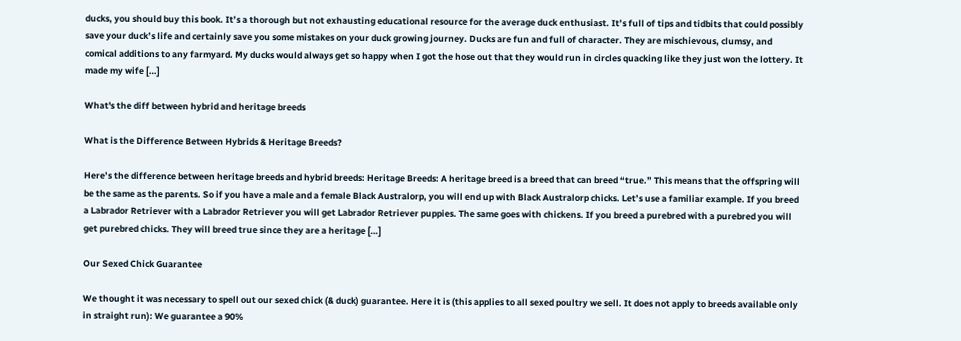ducks, you should buy this book. It’s a thorough but not exhausting educational resource for the average duck enthusiast. It’s full of tips and tidbits that could possibly save your duck’s life and certainly save you some mistakes on your duck growing journey. Ducks are fun and full of character. They are mischievous, clumsy, and comical additions to any farmyard. My ducks would always get so happy when I got the hose out that they would run in circles quacking like they just won the lottery. It made my wife […]

What's the diff between hybrid and heritage breeds

What is the Difference Between Hybrids & Heritage Breeds?

Here’s the difference between heritage breeds and hybrid breeds: Heritage Breeds: A heritage breed is a breed that can breed “true.” This means that the offspring will be the same as the parents. So if you have a male and a female Black Australorp, you will end up with Black Australorp chicks. Let’s use a familiar example. If you breed a Labrador Retriever with a Labrador Retriever you will get Labrador Retriever puppies. The same goes with chickens. If you breed a purebred with a purebred you will get purebred chicks. They will breed true since they are a heritage […]

Our Sexed Chick Guarantee

We thought it was necessary to spell out our sexed chick (& duck) guarantee. Here it is (this applies to all sexed poultry we sell. It does not apply to breeds available only in straight run): We guarantee a 90%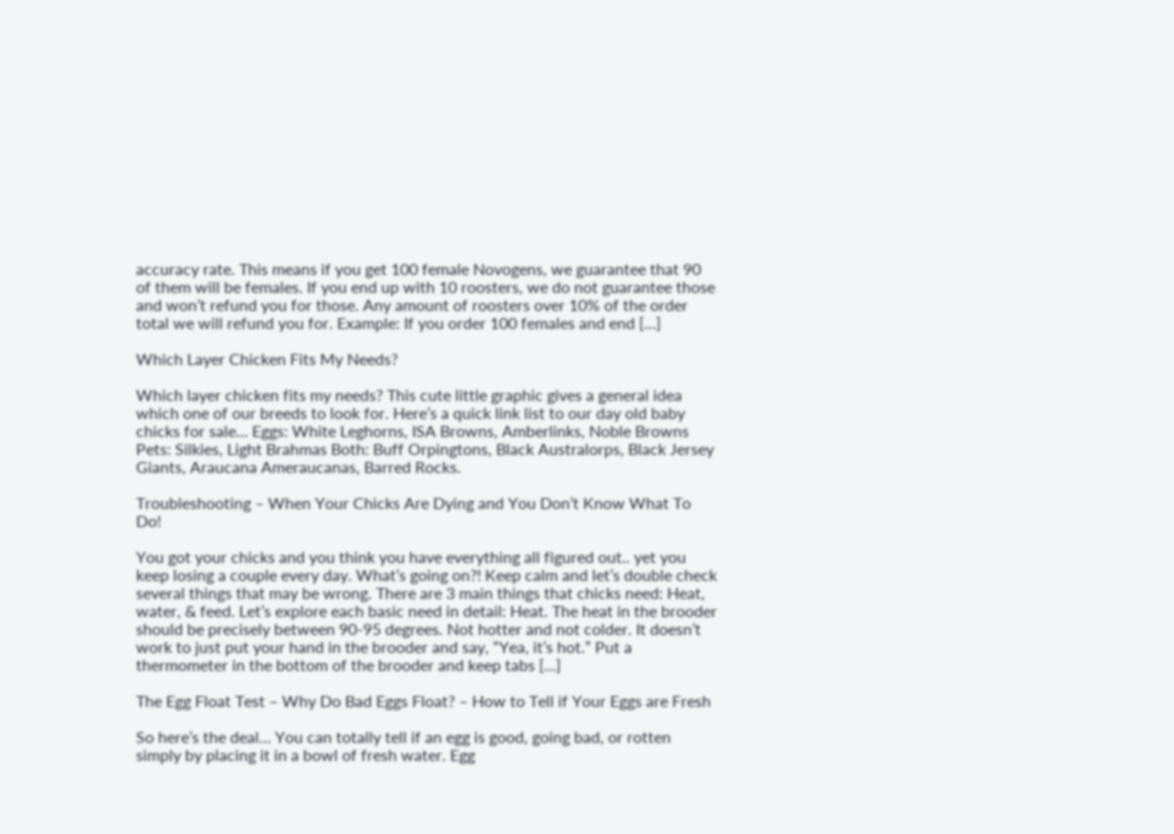accuracy rate. This means if you get 100 female Novogens, we guarantee that 90 of them will be females. If you end up with 10 roosters, we do not guarantee those and won’t refund you for those. Any amount of roosters over 10% of the order total we will refund you for. Example: If you order 100 females and end […]

Which Layer Chicken Fits My Needs?

Which layer chicken fits my needs? This cute little graphic gives a general idea which one of our breeds to look for. Here’s a quick link list to our day old baby chicks for sale… Eggs: White Leghorns, ISA Browns, Amberlinks, Noble Browns Pets: Silkies, Light Brahmas Both: Buff Orpingtons, Black Australorps, Black Jersey Giants, Araucana Ameraucanas, Barred Rocks.

Troubleshooting – When Your Chicks Are Dying and You Don’t Know What To Do!

You got your chicks and you think you have everything all figured out.. yet you keep losing a couple every day. What’s going on?! Keep calm and let’s double check several things that may be wrong. There are 3 main things that chicks need: Heat, water, & feed. Let’s explore each basic need in detail: Heat. The heat in the brooder should be precisely between 90-95 degrees. Not hotter and not colder. It doesn’t work to just put your hand in the brooder and say, “Yea, it’s hot.” Put a thermometer in the bottom of the brooder and keep tabs […]

The Egg Float Test – Why Do Bad Eggs Float? – How to Tell if Your Eggs are Fresh

So here’s the deal… You can totally tell if an egg is good, going bad, or rotten simply by placing it in a bowl of fresh water. Egg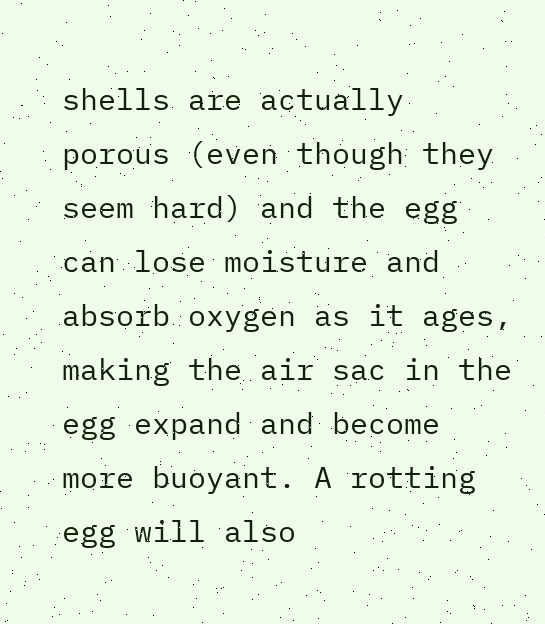shells are actually porous (even though they seem hard) and the egg can lose moisture and absorb oxygen as it ages, making the air sac in the egg expand and become more buoyant. A rotting egg will also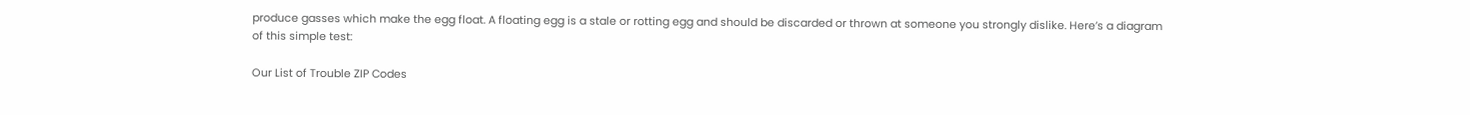produce gasses which make the egg float. A floating egg is a stale or rotting egg and should be discarded or thrown at someone you strongly dislike. Here’s a diagram of this simple test:

Our List of Trouble ZIP Codes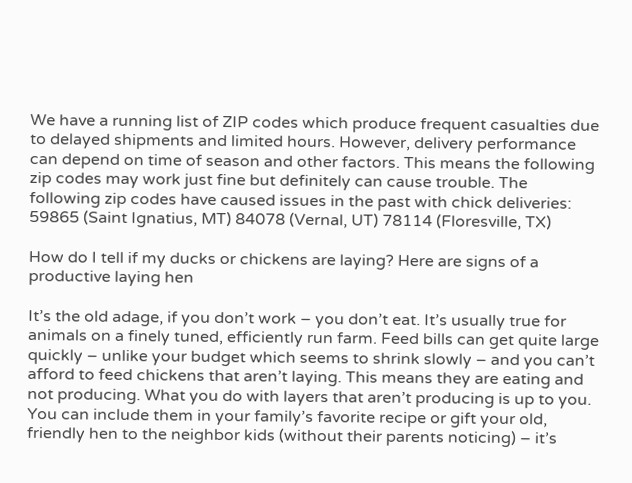We have a running list of ZIP codes which produce frequent casualties due to delayed shipments and limited hours. However, delivery performance can depend on time of season and other factors. This means the following zip codes may work just fine but definitely can cause trouble. The following zip codes have caused issues in the past with chick deliveries: 59865 (Saint Ignatius, MT) 84078 (Vernal, UT) 78114 (Floresville, TX)

How do I tell if my ducks or chickens are laying? Here are signs of a productive laying hen

It’s the old adage, if you don’t work – you don’t eat. It’s usually true for animals on a finely tuned, efficiently run farm. Feed bills can get quite large quickly – unlike your budget which seems to shrink slowly – and you can’t afford to feed chickens that aren’t laying. This means they are eating and not producing. What you do with layers that aren’t producing is up to you. You can include them in your family’s favorite recipe or gift your old, friendly hen to the neighbor kids (without their parents noticing) – it’s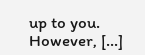up to you. However, […]